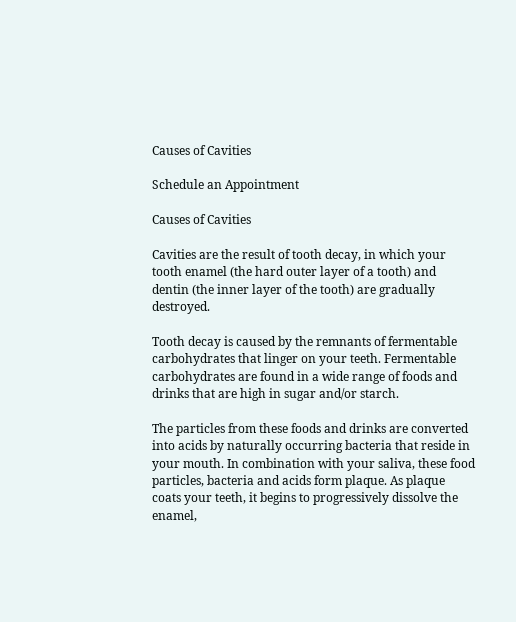Causes of Cavities

Schedule an Appointment

Causes of Cavities

Cavities are the result of tooth decay, in which your tooth enamel (the hard outer layer of a tooth) and dentin (the inner layer of the tooth) are gradually destroyed.

Tooth decay is caused by the remnants of fermentable carbohydrates that linger on your teeth. Fermentable carbohydrates are found in a wide range of foods and drinks that are high in sugar and/or starch.

The particles from these foods and drinks are converted into acids by naturally occurring bacteria that reside in your mouth. In combination with your saliva, these food particles, bacteria and acids form plaque. As plaque coats your teeth, it begins to progressively dissolve the enamel,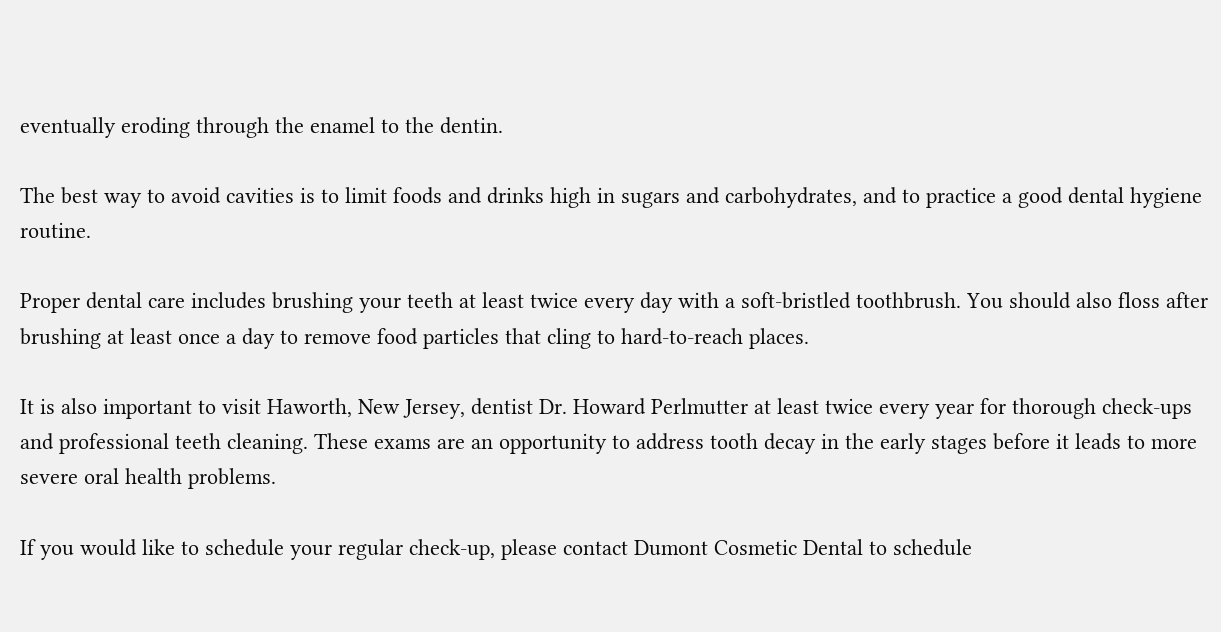eventually eroding through the enamel to the dentin.

The best way to avoid cavities is to limit foods and drinks high in sugars and carbohydrates, and to practice a good dental hygiene routine.

Proper dental care includes brushing your teeth at least twice every day with a soft-bristled toothbrush. You should also floss after brushing at least once a day to remove food particles that cling to hard-to-reach places.

It is also important to visit Haworth, New Jersey, dentist Dr. Howard Perlmutter at least twice every year for thorough check-ups and professional teeth cleaning. These exams are an opportunity to address tooth decay in the early stages before it leads to more severe oral health problems.

If you would like to schedule your regular check-up, please contact Dumont Cosmetic Dental to schedule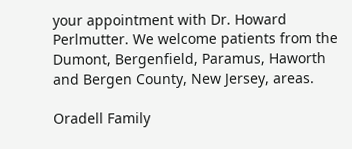your appointment with Dr. Howard Perlmutter. We welcome patients from the Dumont, Bergenfield, Paramus, Haworth and Bergen County, New Jersey, areas.

Oradell Family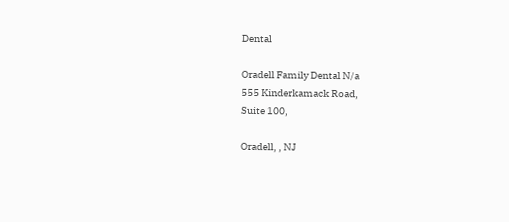Dental

Oradell Family Dental N/a
555 Kinderkamack Road,
Suite 100,

Oradell, , NJ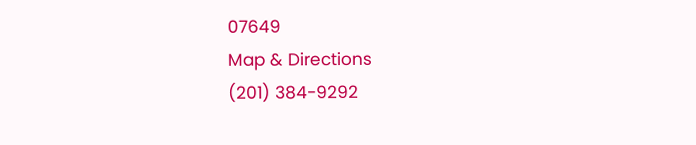07649
Map & Directions
(201) 384-9292